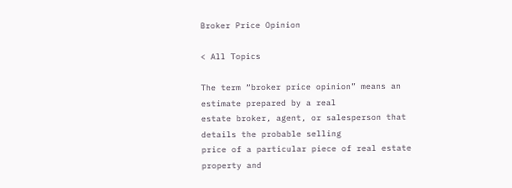Broker Price Opinion

< All Topics

The term “broker price opinion” means an estimate prepared by a real
estate broker, agent, or salesperson that details the probable selling
price of a particular piece of real estate property and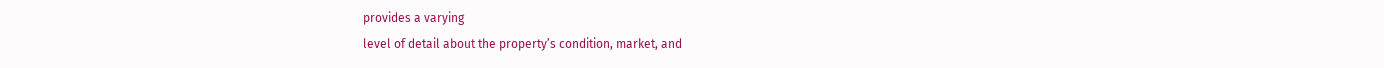provides a varying
level of detail about the property’s condition, market, and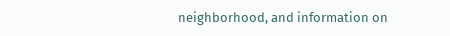neighborhood, and information on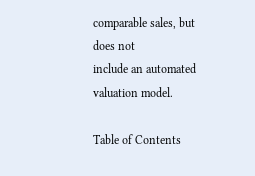comparable sales, but does not
include an automated valuation model.

Table of Contents